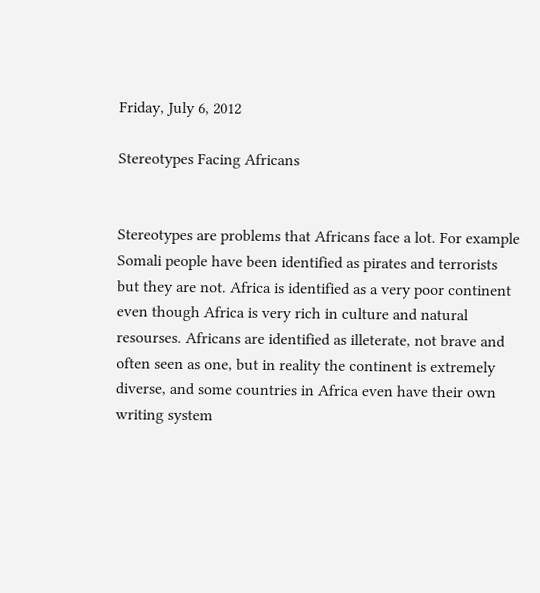Friday, July 6, 2012

Stereotypes Facing Africans


Stereotypes are problems that Africans face a lot. For example Somali people have been identified as pirates and terrorists but they are not. Africa is identified as a very poor continent even though Africa is very rich in culture and natural resourses. Africans are identified as illeterate, not brave and often seen as one, but in reality the continent is extremely diverse, and some countries in Africa even have their own writing system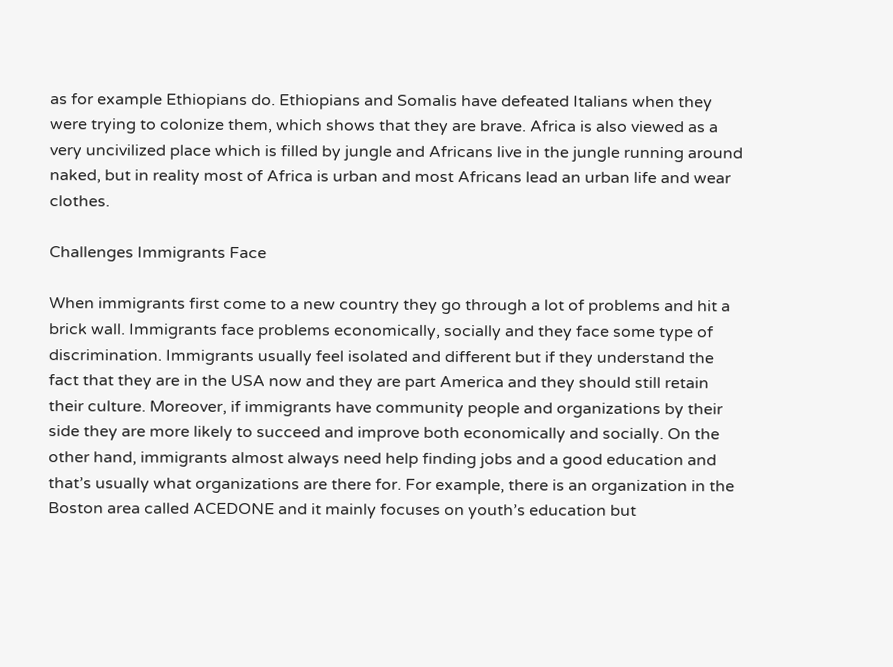as for example Ethiopians do. Ethiopians and Somalis have defeated Italians when they were trying to colonize them, which shows that they are brave. Africa is also viewed as a very uncivilized place which is filled by jungle and Africans live in the jungle running around naked, but in reality most of Africa is urban and most Africans lead an urban life and wear clothes.

Challenges Immigrants Face

When immigrants first come to a new country they go through a lot of problems and hit a brick wall. Immigrants face problems economically, socially and they face some type of discrimination. Immigrants usually feel isolated and different but if they understand the fact that they are in the USA now and they are part America and they should still retain their culture. Moreover, if immigrants have community people and organizations by their side they are more likely to succeed and improve both economically and socially. On the other hand, immigrants almost always need help finding jobs and a good education and that’s usually what organizations are there for. For example, there is an organization in the Boston area called ACEDONE and it mainly focuses on youth’s education but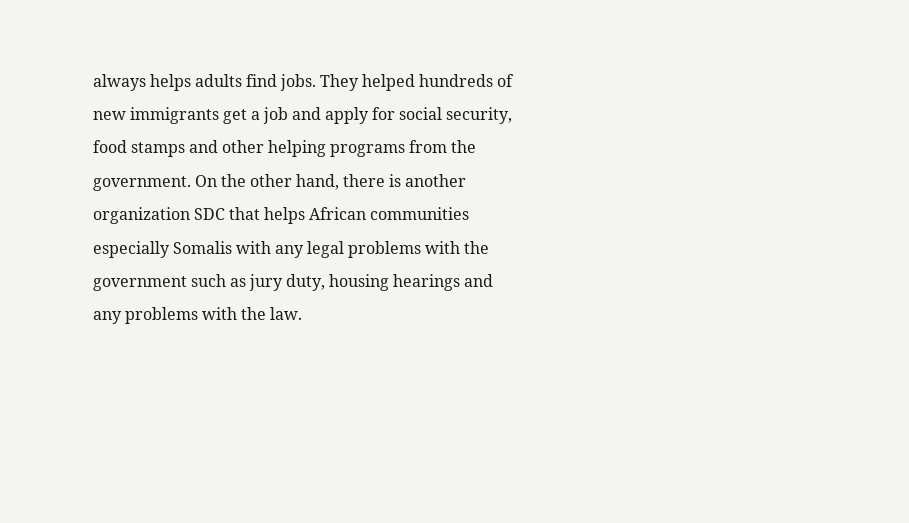always helps adults find jobs. They helped hundreds of new immigrants get a job and apply for social security, food stamps and other helping programs from the government. On the other hand, there is another organization SDC that helps African communities especially Somalis with any legal problems with the government such as jury duty, housing hearings and any problems with the law.